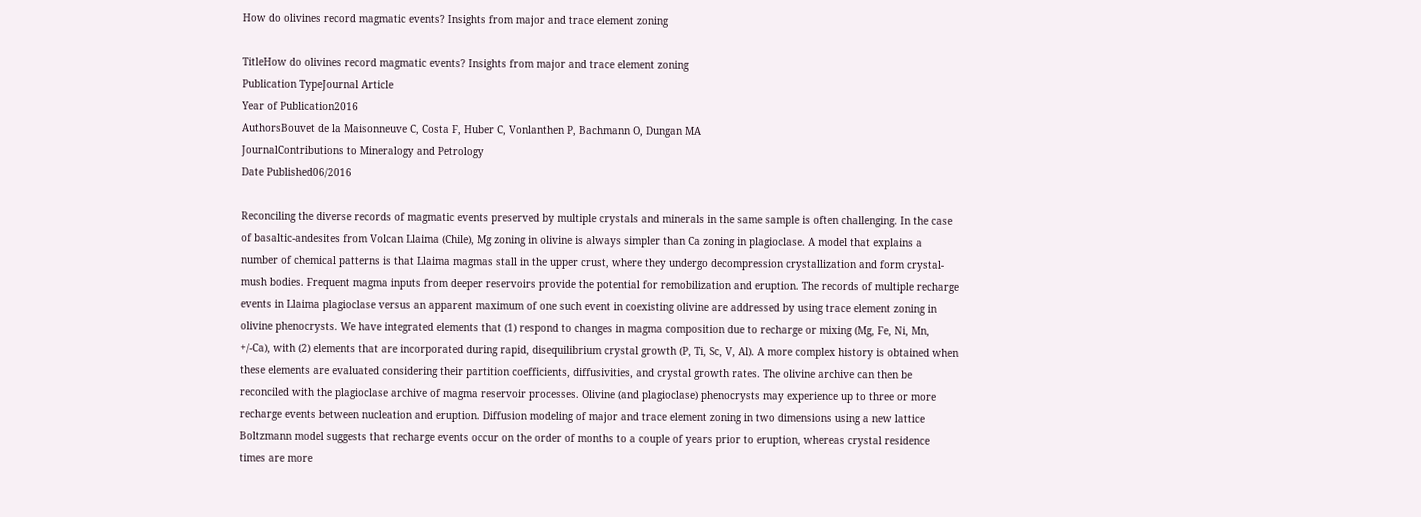How do olivines record magmatic events? Insights from major and trace element zoning

TitleHow do olivines record magmatic events? Insights from major and trace element zoning
Publication TypeJournal Article
Year of Publication2016
AuthorsBouvet de la Maisonneuve C, Costa F, Huber C, Vonlanthen P, Bachmann O, Dungan MA
JournalContributions to Mineralogy and Petrology
Date Published06/2016

Reconciling the diverse records of magmatic events preserved by multiple crystals and minerals in the same sample is often challenging. In the case of basaltic-andesites from Volcan Llaima (Chile), Mg zoning in olivine is always simpler than Ca zoning in plagioclase. A model that explains a number of chemical patterns is that Llaima magmas stall in the upper crust, where they undergo decompression crystallization and form crystal-mush bodies. Frequent magma inputs from deeper reservoirs provide the potential for remobilization and eruption. The records of multiple recharge events in Llaima plagioclase versus an apparent maximum of one such event in coexisting olivine are addressed by using trace element zoning in olivine phenocrysts. We have integrated elements that (1) respond to changes in magma composition due to recharge or mixing (Mg, Fe, Ni, Mn, +/-Ca), with (2) elements that are incorporated during rapid, disequilibrium crystal growth (P, Ti, Sc, V, Al). A more complex history is obtained when these elements are evaluated considering their partition coefficients, diffusivities, and crystal growth rates. The olivine archive can then be reconciled with the plagioclase archive of magma reservoir processes. Olivine (and plagioclase) phenocrysts may experience up to three or more recharge events between nucleation and eruption. Diffusion modeling of major and trace element zoning in two dimensions using a new lattice Boltzmann model suggests that recharge events occur on the order of months to a couple of years prior to eruption, whereas crystal residence times are more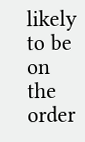likely to be on the order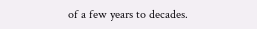of a few years to decades.